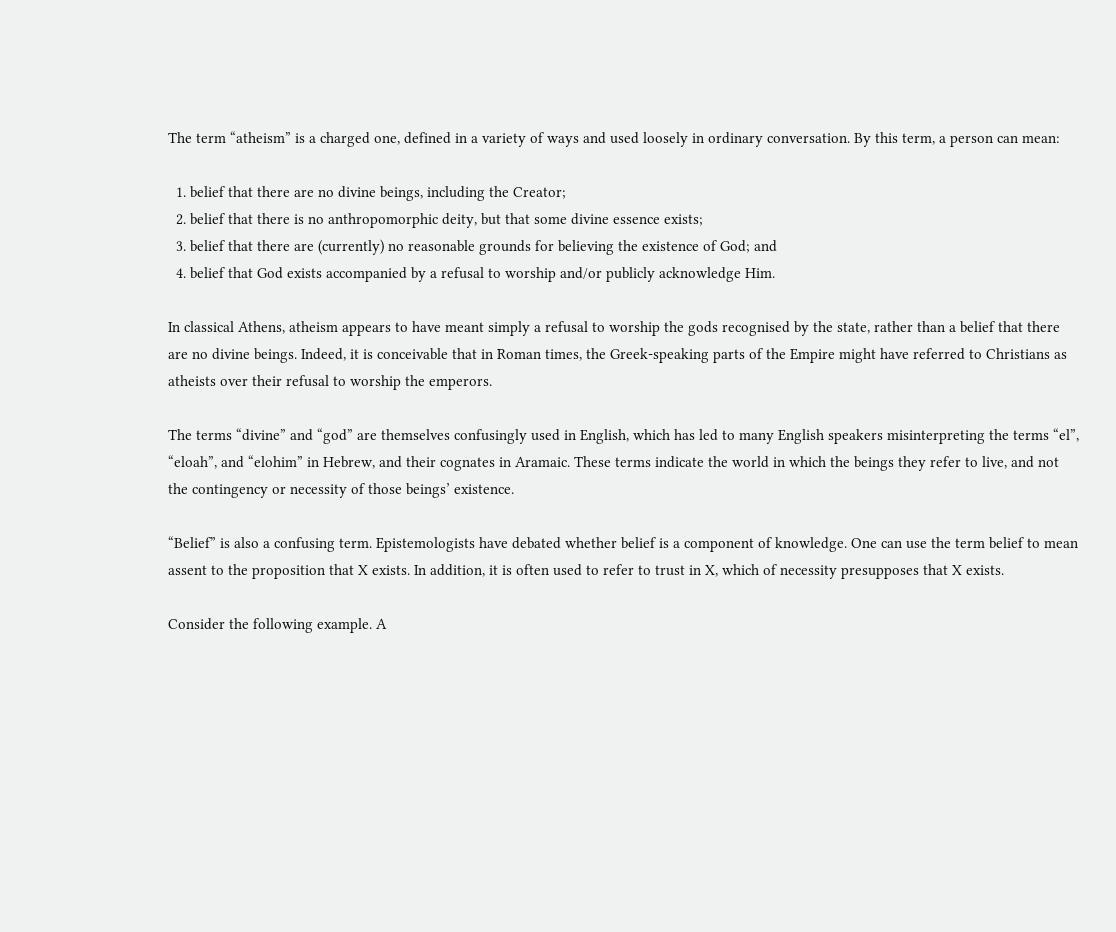The term “atheism” is a charged one, defined in a variety of ways and used loosely in ordinary conversation. By this term, a person can mean:

  1. belief that there are no divine beings, including the Creator;
  2. belief that there is no anthropomorphic deity, but that some divine essence exists;
  3. belief that there are (currently) no reasonable grounds for believing the existence of God; and
  4. belief that God exists accompanied by a refusal to worship and/or publicly acknowledge Him.

In classical Athens, atheism appears to have meant simply a refusal to worship the gods recognised by the state, rather than a belief that there are no divine beings. Indeed, it is conceivable that in Roman times, the Greek-speaking parts of the Empire might have referred to Christians as atheists over their refusal to worship the emperors.

The terms “divine” and “god” are themselves confusingly used in English, which has led to many English speakers misinterpreting the terms “el”, “eloah”, and “elohim” in Hebrew, and their cognates in Aramaic. These terms indicate the world in which the beings they refer to live, and not the contingency or necessity of those beings’ existence.

“Belief” is also a confusing term. Epistemologists have debated whether belief is a component of knowledge. One can use the term belief to mean assent to the proposition that X exists. In addition, it is often used to refer to trust in X, which of necessity presupposes that X exists.

Consider the following example. A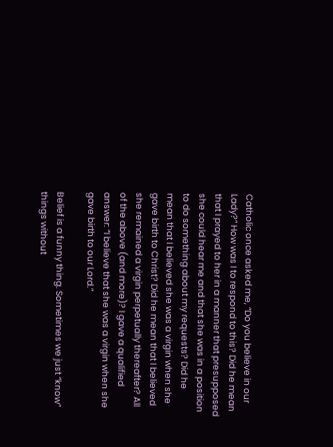Catholic once asked me, “Do you believe in our Lady?” How was I to respond to this? Did he mean that I prayed to her in a manner that presupposed she could hear me and that she was in a position to do something about my requests? Did he mean that I believed she was a virgin when she gave birth to Christ? Did he mean that I believed she remained a virgin perpetually thereafter? All of the above (and more)? I gave a qualified answer: “I believe that she was a virgin when she gave birth to our Lord.”

Belief is a funny thing. Sometimes we just “know” things without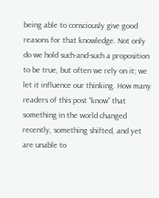being able to consciously give good reasons for that knowledge. Not only do we hold such-and-such a proposition to be true, but often we rely on it; we let it influence our thinking. How many readers of this post “know” that something in the world changed recently, something shifted, and yet are unable to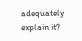adequately explain it?